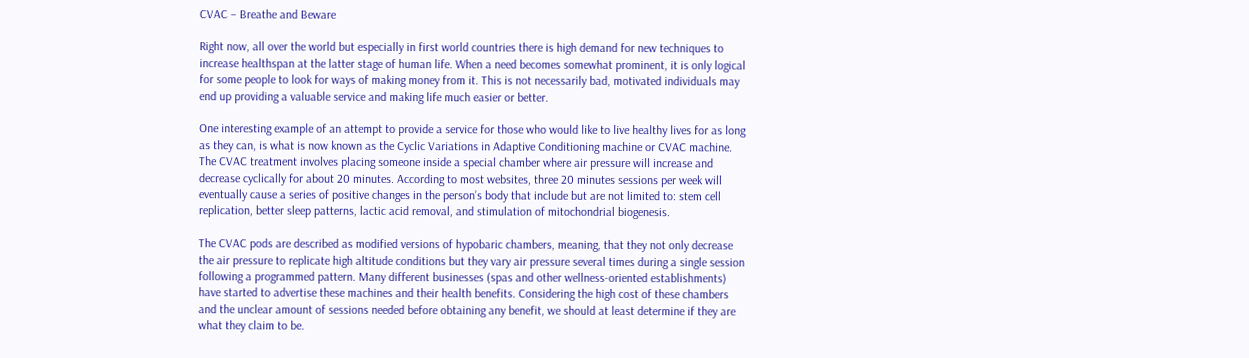CVAC – Breathe and Beware

Right now, all over the world but especially in first world countries there is high demand for new techniques to increase healthspan at the latter stage of human life. When a need becomes somewhat prominent, it is only logical for some people to look for ways of making money from it. This is not necessarily bad, motivated individuals may end up providing a valuable service and making life much easier or better.

One interesting example of an attempt to provide a service for those who would like to live healthy lives for as long as they can, is what is now known as the Cyclic Variations in Adaptive Conditioning machine or CVAC machine. The CVAC treatment involves placing someone inside a special chamber where air pressure will increase and decrease cyclically for about 20 minutes. According to most websites, three 20 minutes sessions per week will eventually cause a series of positive changes in the person’s body that include but are not limited to: stem cell replication, better sleep patterns, lactic acid removal, and stimulation of mitochondrial biogenesis.

The CVAC pods are described as modified versions of hypobaric chambers, meaning, that they not only decrease the air pressure to replicate high altitude conditions but they vary air pressure several times during a single session following a programmed pattern. Many different businesses (spas and other wellness-oriented establishments) have started to advertise these machines and their health benefits. Considering the high cost of these chambers and the unclear amount of sessions needed before obtaining any benefit, we should at least determine if they are what they claim to be.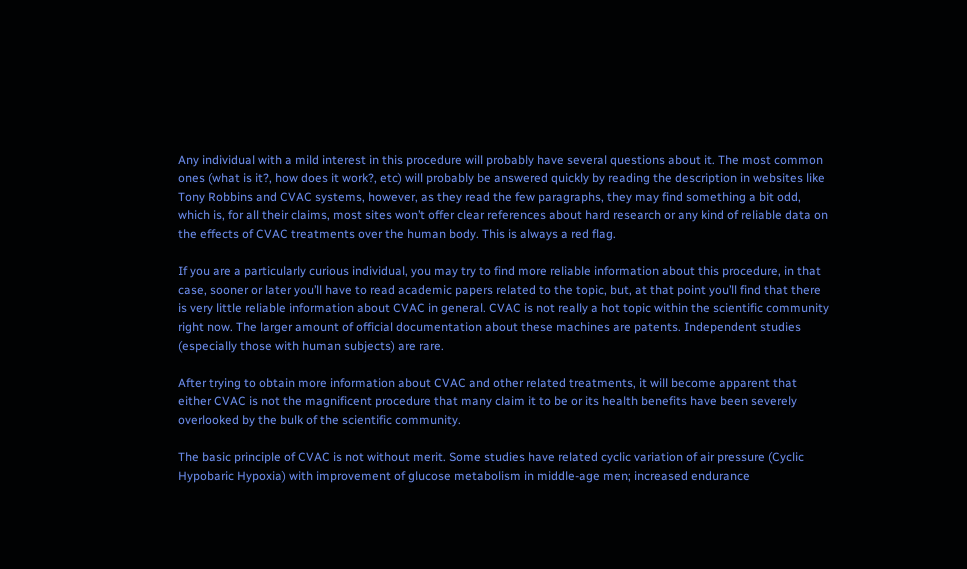Any individual with a mild interest in this procedure will probably have several questions about it. The most common ones (what is it?, how does it work?, etc) will probably be answered quickly by reading the description in websites like Tony Robbins and CVAC systems, however, as they read the few paragraphs, they may find something a bit odd, which is, for all their claims, most sites won’t offer clear references about hard research or any kind of reliable data on the effects of CVAC treatments over the human body. This is always a red flag.

If you are a particularly curious individual, you may try to find more reliable information about this procedure, in that case, sooner or later you’ll have to read academic papers related to the topic, but, at that point you’ll find that there is very little reliable information about CVAC in general. CVAC is not really a hot topic within the scientific community right now. The larger amount of official documentation about these machines are patents. Independent studies (especially those with human subjects) are rare.

After trying to obtain more information about CVAC and other related treatments, it will become apparent that either CVAC is not the magnificent procedure that many claim it to be or its health benefits have been severely overlooked by the bulk of the scientific community.

The basic principle of CVAC is not without merit. Some studies have related cyclic variation of air pressure (Cyclic Hypobaric Hypoxia) with improvement of glucose metabolism in middle-age men; increased endurance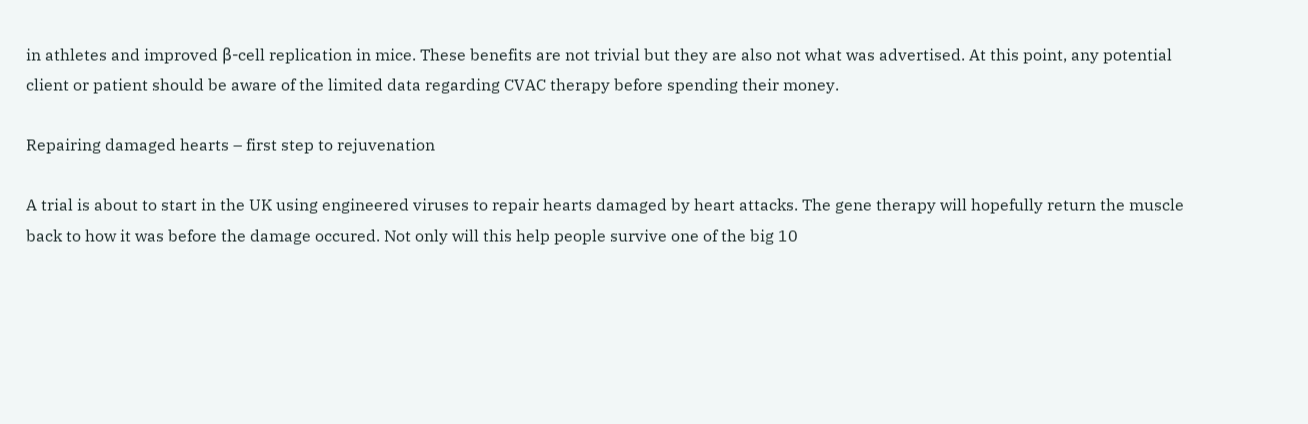in athletes and improved β-cell replication in mice. These benefits are not trivial but they are also not what was advertised. At this point, any potential client or patient should be aware of the limited data regarding CVAC therapy before spending their money.

Repairing damaged hearts – first step to rejuvenation

A trial is about to start in the UK using engineered viruses to repair hearts damaged by heart attacks. The gene therapy will hopefully return the muscle back to how it was before the damage occured. Not only will this help people survive one of the big 10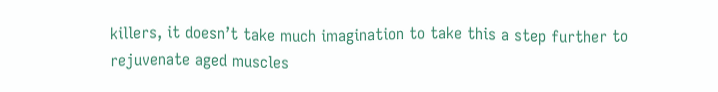killers, it doesn’t take much imagination to take this a step further to rejuvenate aged muscles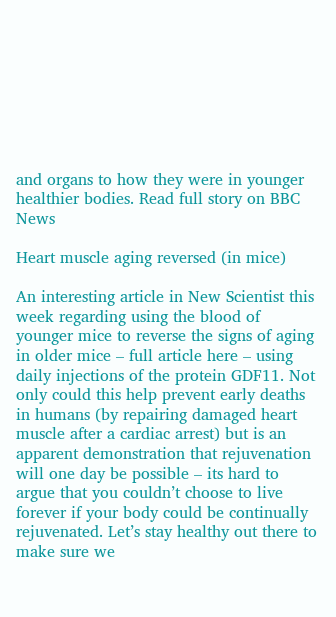and organs to how they were in younger healthier bodies. Read full story on BBC News

Heart muscle aging reversed (in mice)

An interesting article in New Scientist this week regarding using the blood of younger mice to reverse the signs of aging in older mice – full article here – using daily injections of the protein GDF11. Not only could this help prevent early deaths in humans (by repairing damaged heart muscle after a cardiac arrest) but is an apparent demonstration that rejuvenation will one day be possible – its hard to argue that you couldn’t choose to live forever if your body could be continually rejuvenated. Let’s stay healthy out there to make sure we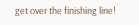get over the finishing line!